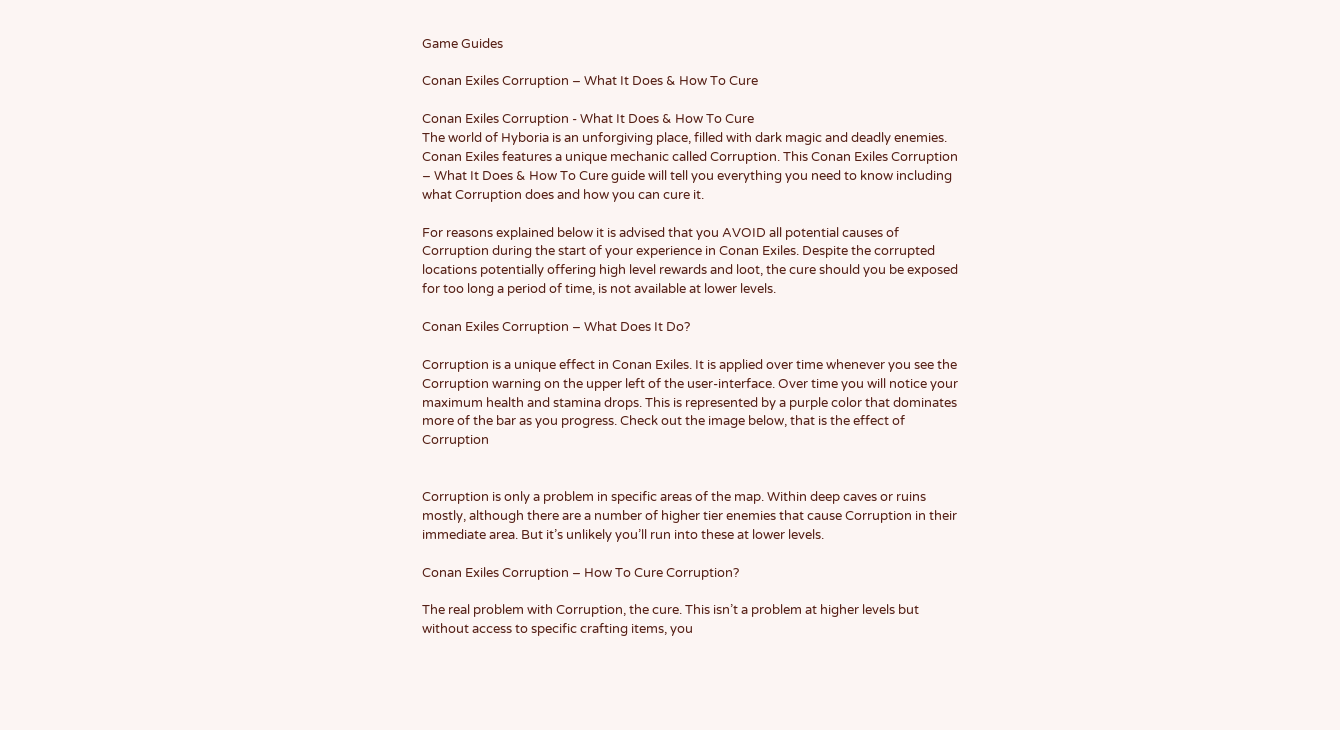Game Guides

Conan Exiles Corruption – What It Does & How To Cure

Conan Exiles Corruption - What It Does & How To Cure
The world of Hyboria is an unforgiving place, filled with dark magic and deadly enemies. Conan Exiles features a unique mechanic called Corruption. This Conan Exiles Corruption – What It Does & How To Cure guide will tell you everything you need to know including what Corruption does and how you can cure it.

For reasons explained below it is advised that you AVOID all potential causes of Corruption during the start of your experience in Conan Exiles. Despite the corrupted locations potentially offering high level rewards and loot, the cure should you be exposed for too long a period of time, is not available at lower levels.

Conan Exiles Corruption – What Does It Do?

Corruption is a unique effect in Conan Exiles. It is applied over time whenever you see the Corruption warning on the upper left of the user-interface. Over time you will notice your maximum health and stamina drops. This is represented by a purple color that dominates more of the bar as you progress. Check out the image below, that is the effect of Corruption


Corruption is only a problem in specific areas of the map. Within deep caves or ruins mostly, although there are a number of higher tier enemies that cause Corruption in their immediate area. But it’s unlikely you’ll run into these at lower levels.

Conan Exiles Corruption – How To Cure Corruption?

The real problem with Corruption, the cure. This isn’t a problem at higher levels but without access to specific crafting items, you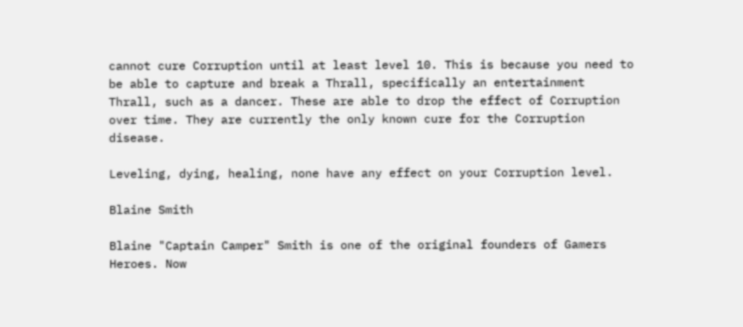cannot cure Corruption until at least level 10. This is because you need to be able to capture and break a Thrall, specifically an entertainment Thrall, such as a dancer. These are able to drop the effect of Corruption over time. They are currently the only known cure for the Corruption disease.

Leveling, dying, healing, none have any effect on your Corruption level.

Blaine Smith

Blaine "Captain Camper" Smith is one of the original founders of Gamers Heroes. Now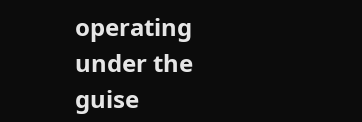operating under the guise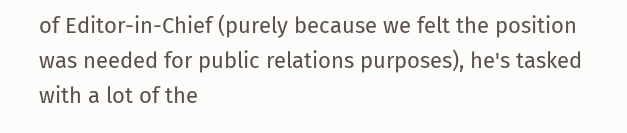of Editor-in-Chief (purely because we felt the position was needed for public relations purposes), he's tasked with a lot of the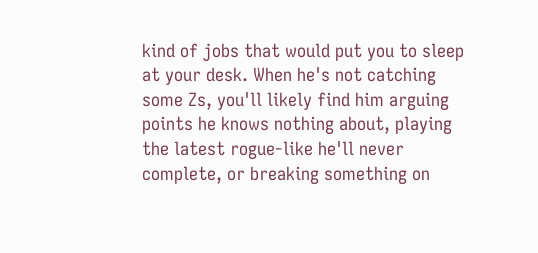kind of jobs that would put you to sleep at your desk. When he's not catching some Zs, you'll likely find him arguing points he knows nothing about, playing the latest rogue-like he'll never complete, or breaking something on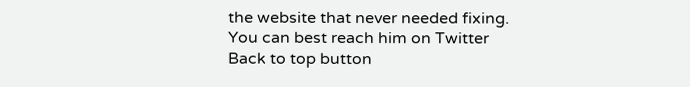the website that never needed fixing. You can best reach him on Twitter
Back to top button